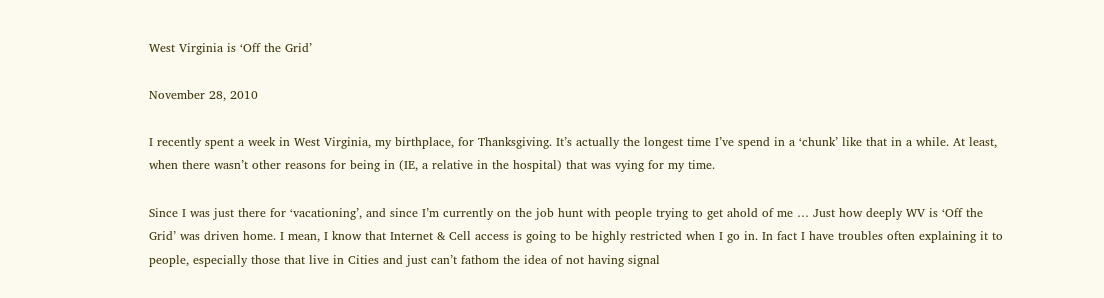West Virginia is ‘Off the Grid’

November 28, 2010

I recently spent a week in West Virginia, my birthplace, for Thanksgiving. It’s actually the longest time I’ve spend in a ‘chunk’ like that in a while. At least, when there wasn’t other reasons for being in (IE, a relative in the hospital) that was vying for my time.

Since I was just there for ‘vacationing’, and since I’m currently on the job hunt with people trying to get ahold of me … Just how deeply WV is ‘Off the Grid’ was driven home. I mean, I know that Internet & Cell access is going to be highly restricted when I go in. In fact I have troubles often explaining it to people, especially those that live in Cities and just can’t fathom the idea of not having signal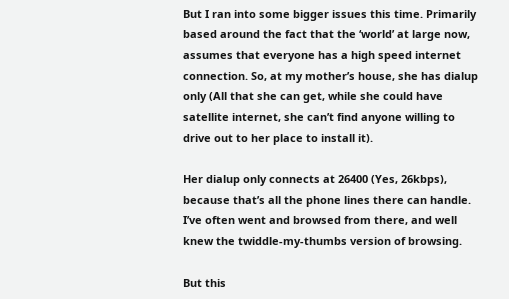But I ran into some bigger issues this time. Primarily based around the fact that the ‘world’ at large now, assumes that everyone has a high speed internet connection. So, at my mother’s house, she has dialup only (All that she can get, while she could have satellite internet, she can’t find anyone willing to drive out to her place to install it).

Her dialup only connects at 26400 (Yes, 26kbps), because that’s all the phone lines there can handle. I’ve often went and browsed from there, and well knew the twiddle-my-thumbs version of browsing.

But this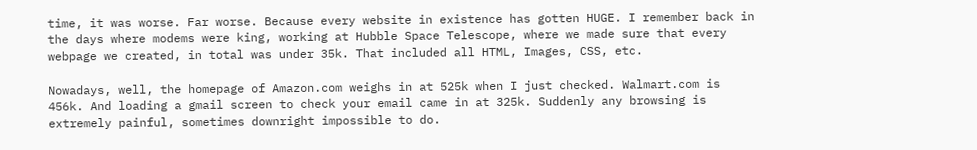time, it was worse. Far worse. Because every website in existence has gotten HUGE. I remember back in the days where modems were king, working at Hubble Space Telescope, where we made sure that every webpage we created, in total was under 35k. That included all HTML, Images, CSS, etc.

Nowadays, well, the homepage of Amazon.com weighs in at 525k when I just checked. Walmart.com is 456k. And loading a gmail screen to check your email came in at 325k. Suddenly any browsing is extremely painful, sometimes downright impossible to do.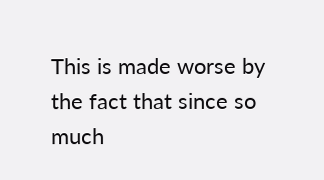This is made worse by the fact that since so much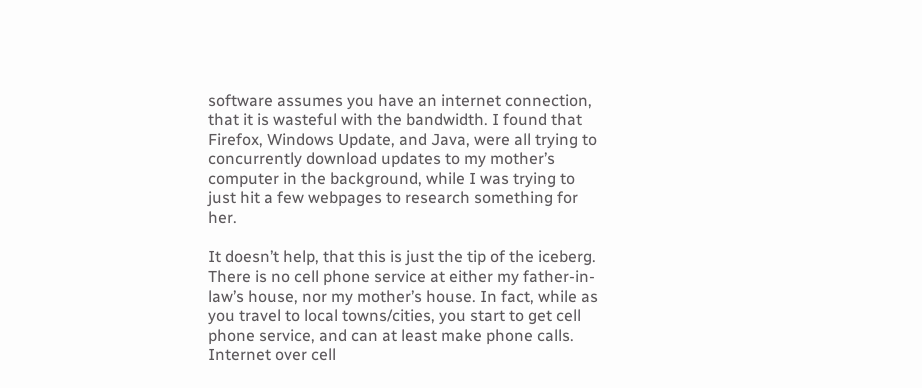software assumes you have an internet connection, that it is wasteful with the bandwidth. I found that Firefox, Windows Update, and Java, were all trying to concurrently download updates to my mother’s computer in the background, while I was trying to just hit a few webpages to research something for her.

It doesn’t help, that this is just the tip of the iceberg. There is no cell phone service at either my father-in-law’s house, nor my mother’s house. In fact, while as you travel to local towns/cities, you start to get cell phone service, and can at least make phone calls. Internet over cell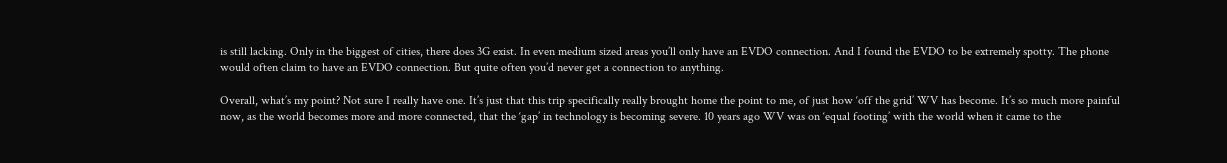is still lacking. Only in the biggest of cities, there does 3G exist. In even medium sized areas you’ll only have an EVDO connection. And I found the EVDO to be extremely spotty. The phone would often claim to have an EVDO connection. But quite often you’d never get a connection to anything.

Overall, what’s my point? Not sure I really have one. It’s just that this trip specifically really brought home the point to me, of just how ‘off the grid’ WV has become. It’s so much more painful now, as the world becomes more and more connected, that the ‘gap’ in technology is becoming severe. 10 years ago WV was on ‘equal footing’ with the world when it came to the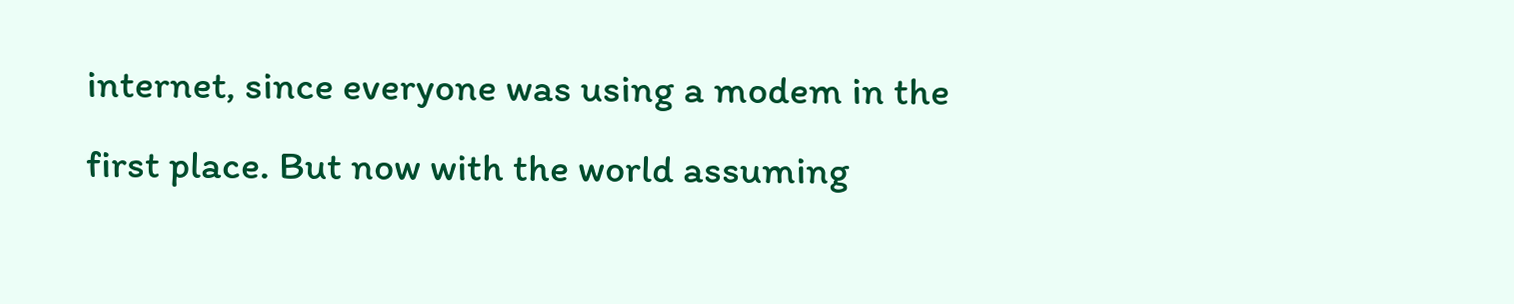internet, since everyone was using a modem in the first place. But now with the world assuming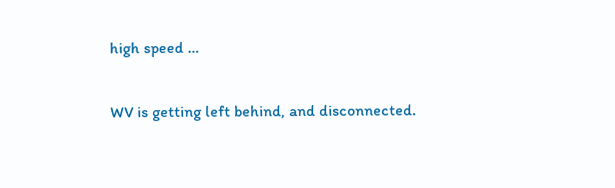high speed …

WV is getting left behind, and disconnected.